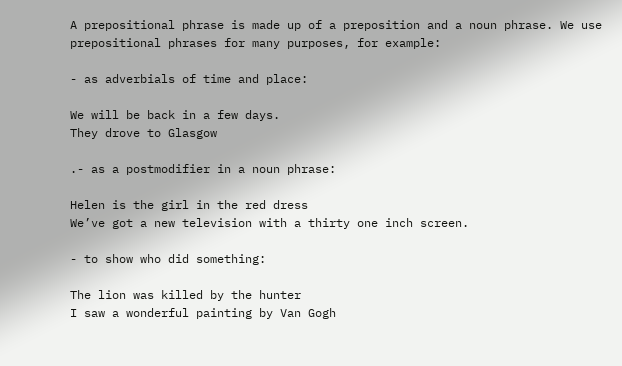A prepositional phrase is made up of a preposition and a noun phrase. We use prepositional phrases for many purposes, for example:

- as adverbials of time and place:

We will be back in a few days.
They drove to Glasgow

.- as a postmodifier in a noun phrase:

Helen is the girl in the red dress
We’ve got a new television with a thirty one inch screen.

- to show who did something:

The lion was killed by the hunter
I saw a wonderful painting by Van Gogh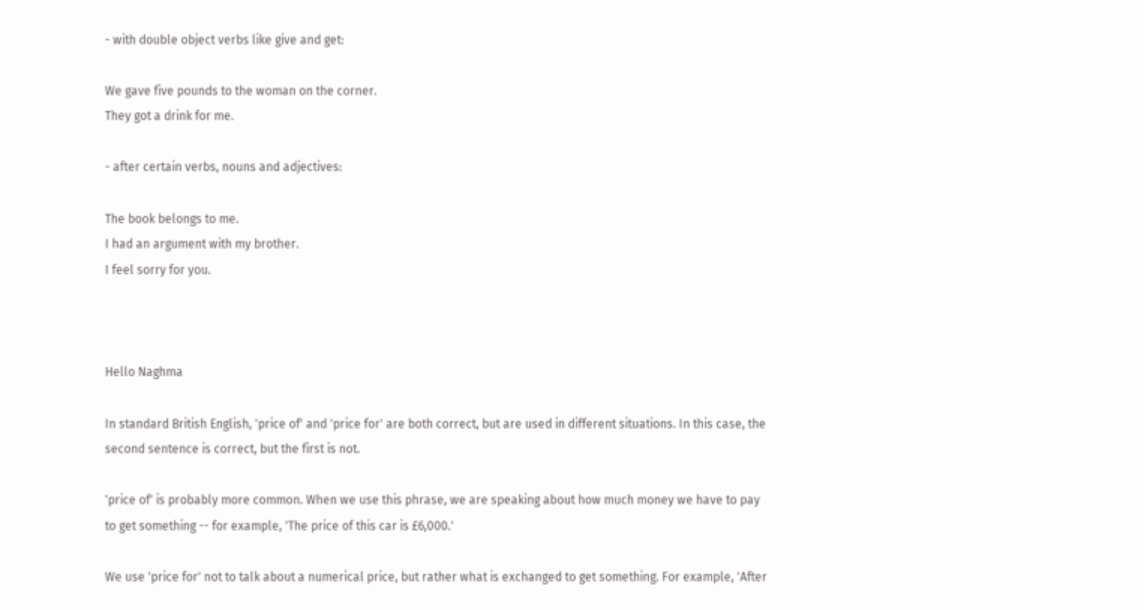- with double object verbs like give and get:

We gave five pounds to the woman on the corner.
They got a drink for me.

- after certain verbs, nouns and adjectives:

The book belongs to me.
I had an argument with my brother.
I feel sorry for you.



Hello Naghma

In standard British English, 'price of' and 'price for' are both correct, but are used in different situations. In this case, the second sentence is correct, but the first is not.

'price of' is probably more common. When we use this phrase, we are speaking about how much money we have to pay to get something -- for example, 'The price of this car is £6,000.'

We use 'price for' not to talk about a numerical price, but rather what is exchanged to get something. For example, 'After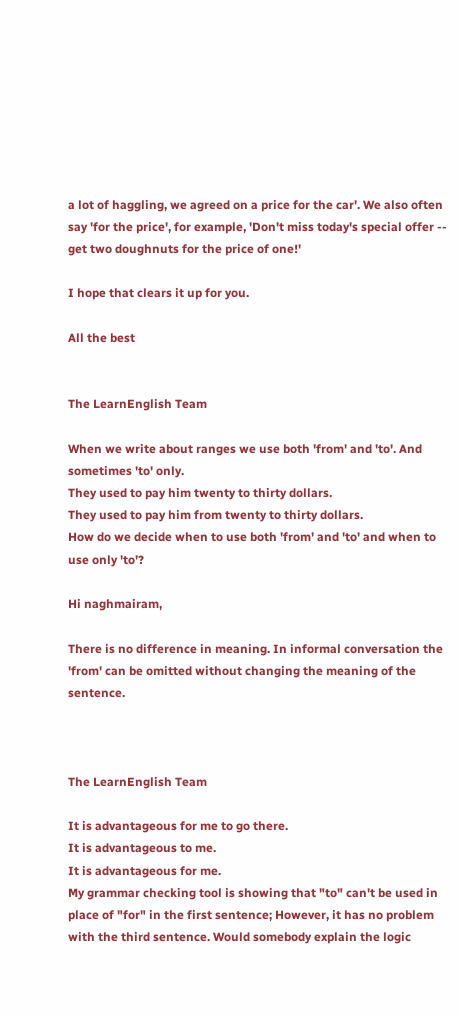a lot of haggling, we agreed on a price for the car'. We also often say 'for the price', for example, 'Don't miss today's special offer -- get two doughnuts for the price of one!'

I hope that clears it up for you.

All the best


The LearnEnglish Team

When we write about ranges we use both 'from' and 'to'. And sometimes 'to' only.
They used to pay him twenty to thirty dollars.
They used to pay him from twenty to thirty dollars.
How do we decide when to use both 'from' and 'to' and when to use only 'to'?

Hi naghmairam,

There is no difference in meaning. In informal conversation the 'from' can be omitted without changing the meaning of the sentence.



The LearnEnglish Team

It is advantageous for me to go there.
It is advantageous to me.
It is advantageous for me.
My grammar checking tool is showing that "to" can't be used in place of "for" in the first sentence; However, it has no problem with the third sentence. Would somebody explain the logic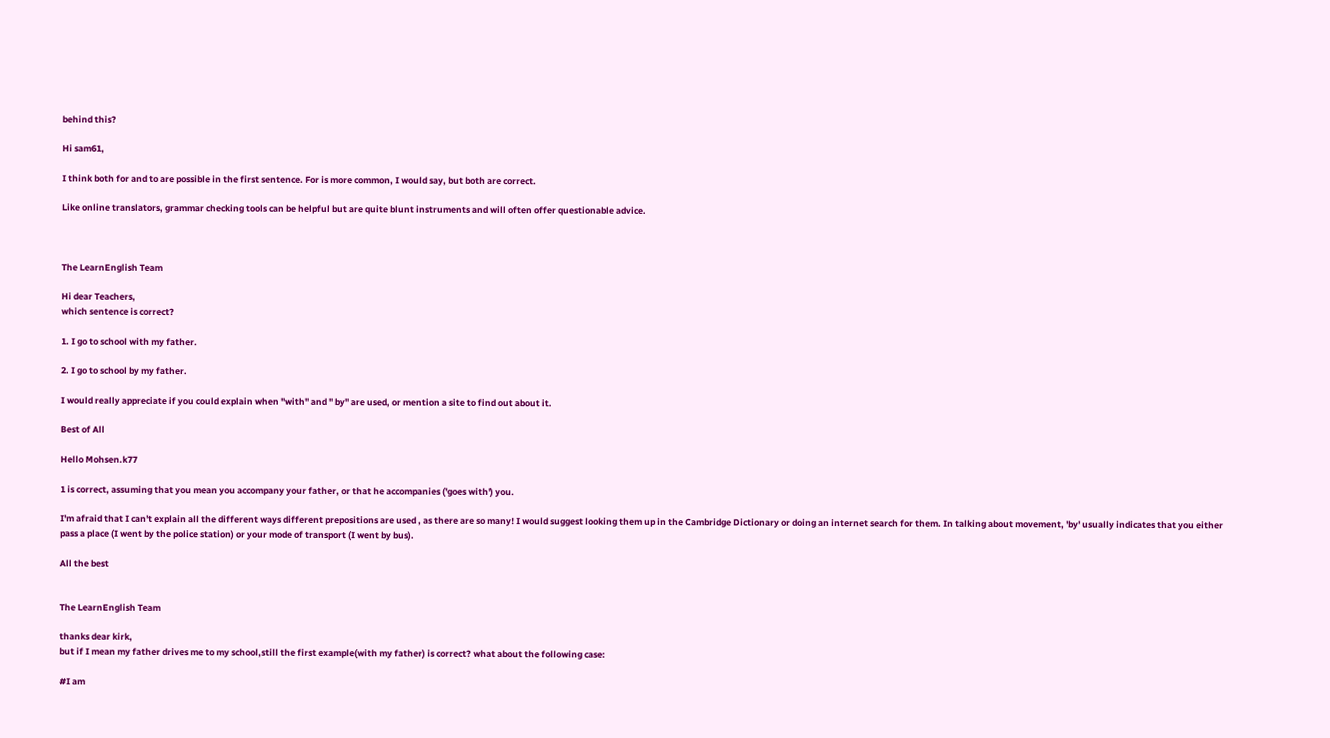behind this?

Hi sam61,

I think both for and to are possible in the first sentence. For is more common, I would say, but both are correct.

Like online translators, grammar checking tools can be helpful but are quite blunt instruments and will often offer questionable advice.



The LearnEnglish Team

Hi dear Teachers,
which sentence is correct?

1. I go to school with my father.

2. I go to school by my father.

I would really appreciate if you could explain when "with" and " by" are used, or mention a site to find out about it.

Best of All

Hello Mohsen.k77

1 is correct, assuming that you mean you accompany your father, or that he accompanies ('goes with') you.

I'm afraid that I can't explain all the different ways different prepositions are used , as there are so many! I would suggest looking them up in the Cambridge Dictionary or doing an internet search for them. In talking about movement, 'by' usually indicates that you either pass a place (I went by the police station) or your mode of transport (I went by bus).

All the best


The LearnEnglish Team

thanks dear kirk,
but if I mean my father drives me to my school,still the first example(with my father) is correct? what about the following case:

#I am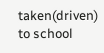taken(driven) to school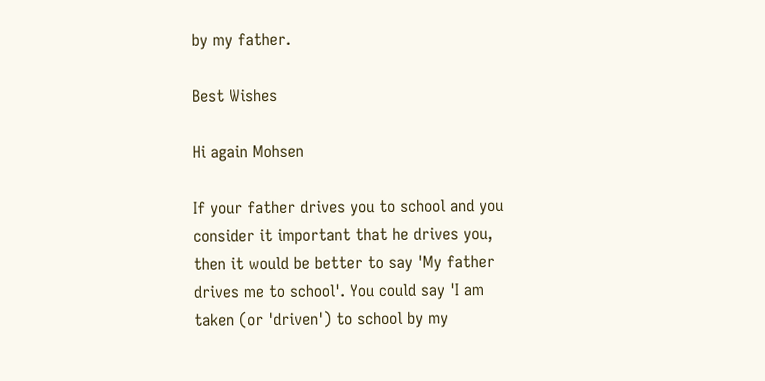by my father.

Best Wishes

Hi again Mohsen

If your father drives you to school and you consider it important that he drives you, then it would be better to say 'My father drives me to school'. You could say 'I am taken (or 'driven') to school by my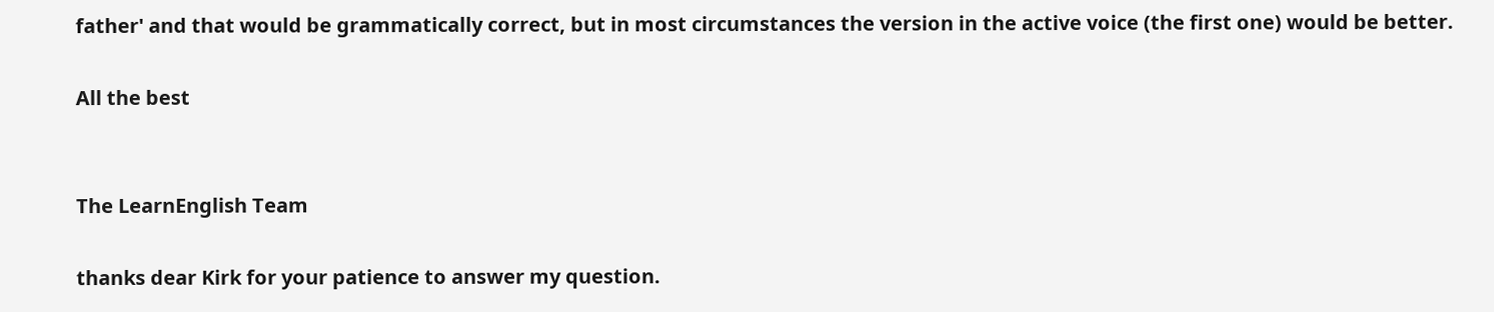father' and that would be grammatically correct, but in most circumstances the version in the active voice (the first one) would be better.

All the best


The LearnEnglish Team

thanks dear Kirk for your patience to answer my question.